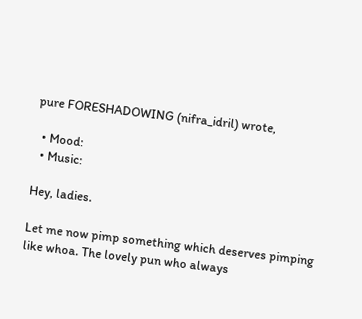pure FORESHADOWING (nifra_idril) wrote,

  • Mood:
  • Music:

Hey, ladies.

Let me now pimp something which deserves pimping like whoa. The lovely pun who always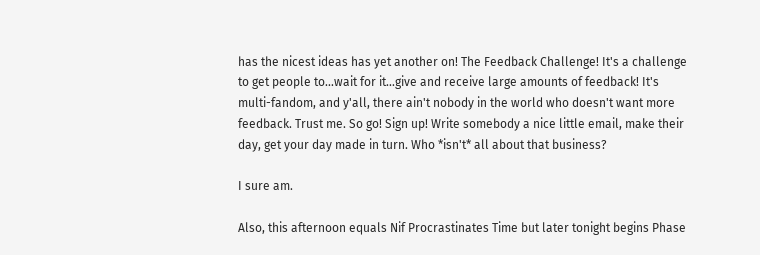has the nicest ideas has yet another on! The Feedback Challenge! It's a challenge to get people to...wait for it...give and receive large amounts of feedback! It's multi-fandom, and y'all, there ain't nobody in the world who doesn't want more feedback. Trust me. So go! Sign up! Write somebody a nice little email, make their day, get your day made in turn. Who *isn't* all about that business?

I sure am.

Also, this afternoon equals Nif Procrastinates Time but later tonight begins Phase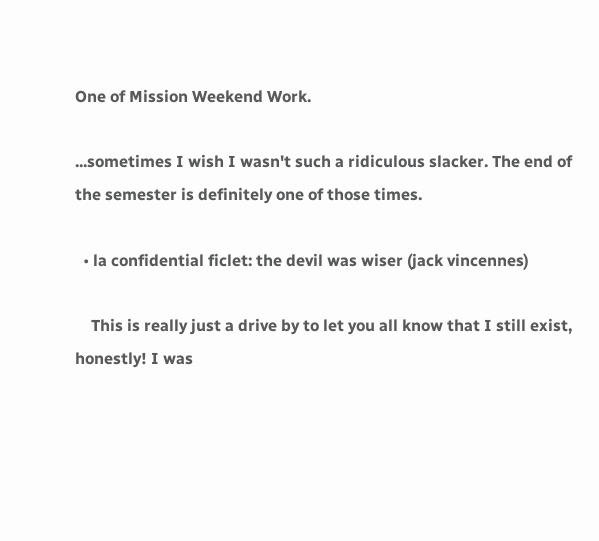One of Mission Weekend Work.

...sometimes I wish I wasn't such a ridiculous slacker. The end of the semester is definitely one of those times.

  • la confidential ficlet: the devil was wiser (jack vincennes)

    This is really just a drive by to let you all know that I still exist, honestly! I was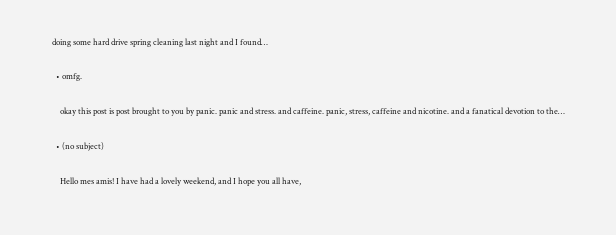doing some hard drive spring cleaning last night and I found…

  • omfg.

    okay this post is post brought to you by panic. panic and stress. and caffeine. panic, stress, caffeine and nicotine. and a fanatical devotion to the…

  • (no subject)

    Hello mes amis! I have had a lovely weekend, and I hope you all have,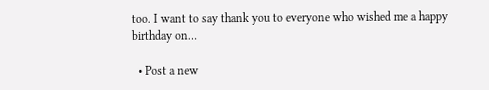too. I want to say thank you to everyone who wished me a happy birthday on…

  • Post a new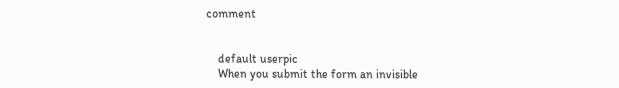comment


    default userpic
    When you submit the form an invisible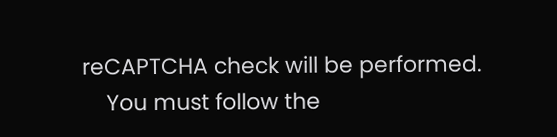reCAPTCHA check will be performed.
    You must follow the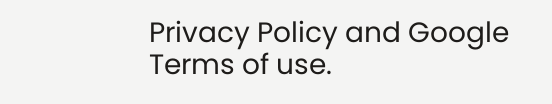Privacy Policy and Google Terms of use.